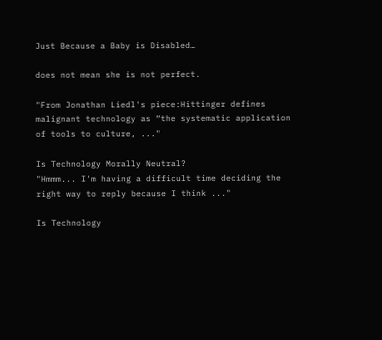Just Because a Baby is Disabled…

does not mean she is not perfect.

"From Jonathan Liedl's piece:Hittinger defines malignant technology as “the systematic application of tools to culture, ..."

Is Technology Morally Neutral?
"Hmmm... I'm having a difficult time deciding the right way to reply because I think ..."

Is Technology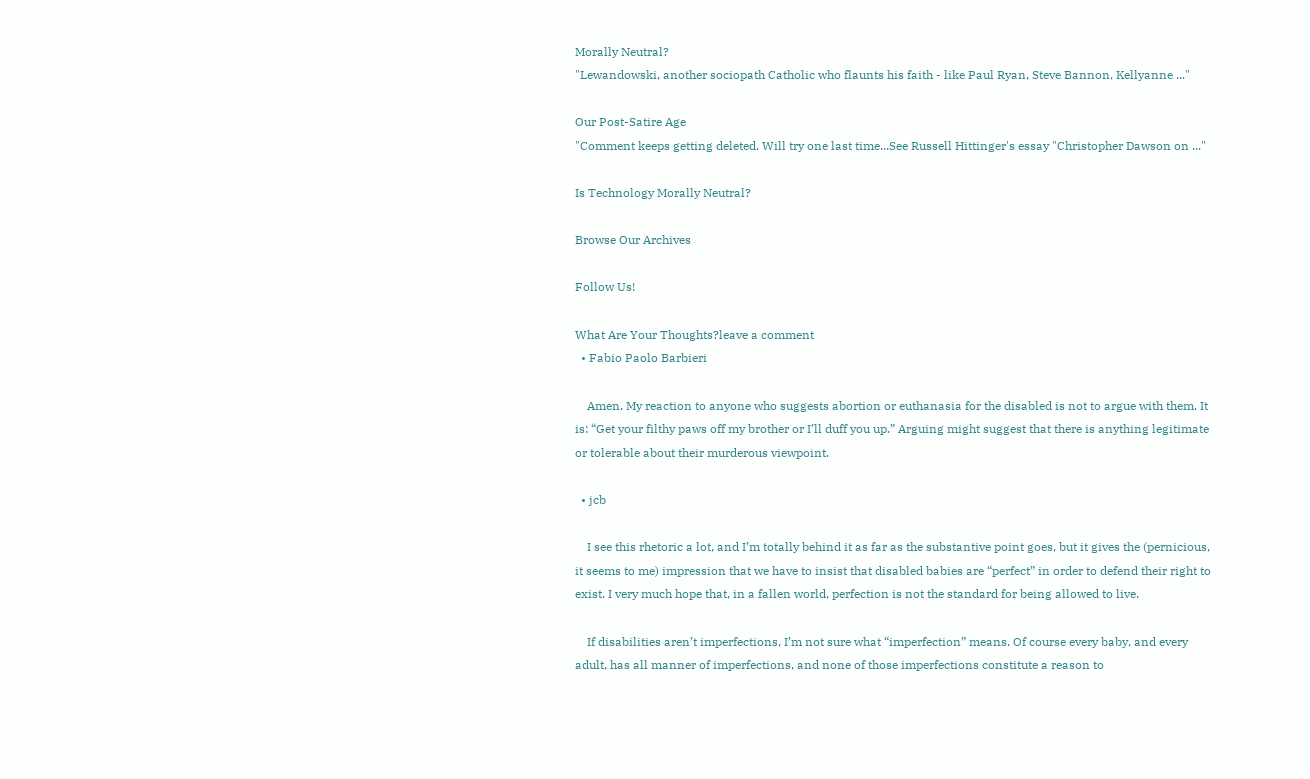Morally Neutral?
"Lewandowski, another sociopath Catholic who flaunts his faith - like Paul Ryan, Steve Bannon, Kellyanne ..."

Our Post-Satire Age
"Comment keeps getting deleted. Will try one last time...See Russell Hittinger's essay "Christopher Dawson on ..."

Is Technology Morally Neutral?

Browse Our Archives

Follow Us!

What Are Your Thoughts?leave a comment
  • Fabio Paolo Barbieri

    Amen. My reaction to anyone who suggests abortion or euthanasia for the disabled is not to argue with them. It is: “Get your filthy paws off my brother or I’ll duff you up.” Arguing might suggest that there is anything legitimate or tolerable about their murderous viewpoint.

  • jcb

    I see this rhetoric a lot, and I’m totally behind it as far as the substantive point goes, but it gives the (pernicious, it seems to me) impression that we have to insist that disabled babies are “perfect” in order to defend their right to exist. I very much hope that, in a fallen world, perfection is not the standard for being allowed to live.

    If disabilities aren’t imperfections, I’m not sure what “imperfection” means. Of course every baby, and every adult, has all manner of imperfections, and none of those imperfections constitute a reason to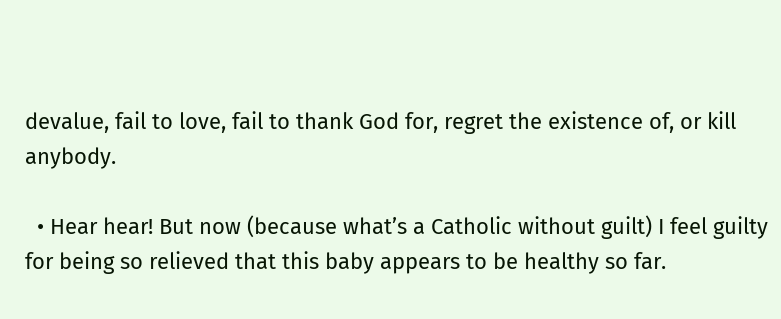devalue, fail to love, fail to thank God for, regret the existence of, or kill anybody.

  • Hear hear! But now (because what’s a Catholic without guilt) I feel guilty for being so relieved that this baby appears to be healthy so far.